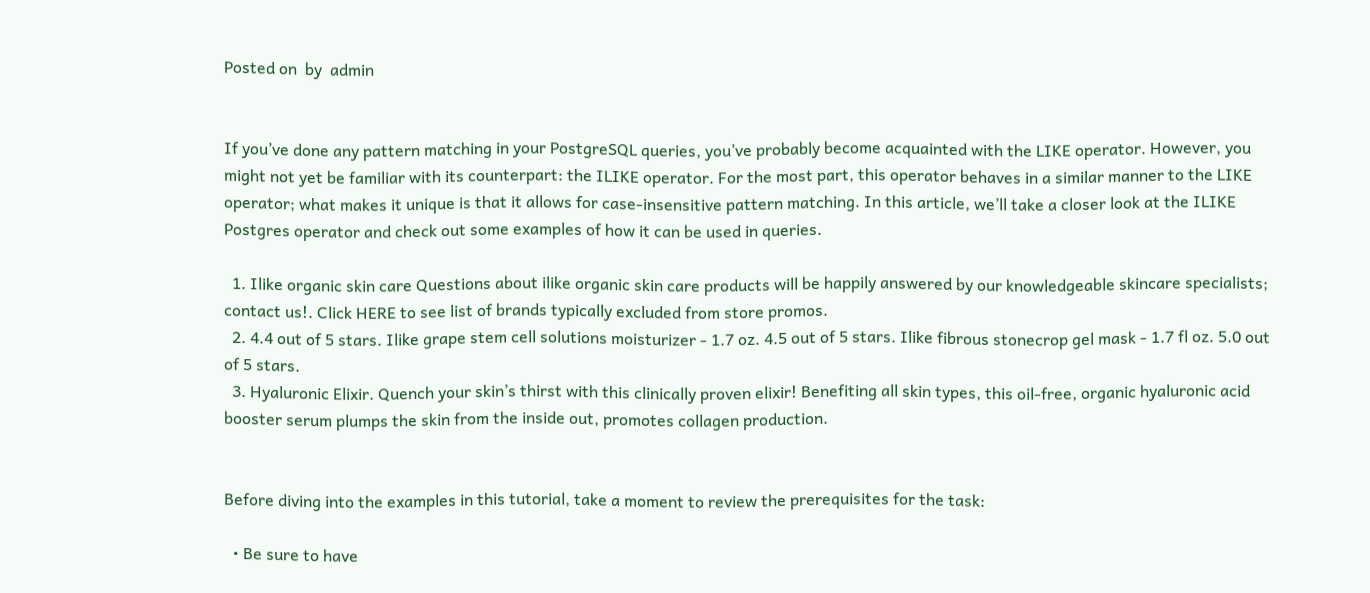Posted on  by  admin


If you’ve done any pattern matching in your PostgreSQL queries, you’ve probably become acquainted with the LIKE operator. However, you might not yet be familiar with its counterpart: the ILIKE operator. For the most part, this operator behaves in a similar manner to the LIKE operator; what makes it unique is that it allows for case-insensitive pattern matching. In this article, we’ll take a closer look at the ILIKE Postgres operator and check out some examples of how it can be used in queries.

  1. Ilike organic skin care Questions about ilike organic skin care products will be happily answered by our knowledgeable skincare specialists; contact us!. Click HERE to see list of brands typically excluded from store promos.
  2. 4.4 out of 5 stars. Ilike grape stem cell solutions moisturizer - 1.7 oz. 4.5 out of 5 stars. Ilike fibrous stonecrop gel mask - 1.7 fl oz. 5.0 out of 5 stars.
  3. Hyaluronic Elixir. Quench your skin’s thirst with this clinically proven elixir! Benefiting all skin types, this oil-free, organic hyaluronic acid booster serum plumps the skin from the inside out, promotes collagen production.


Before diving into the examples in this tutorial, take a moment to review the prerequisites for the task:

  • Be sure to have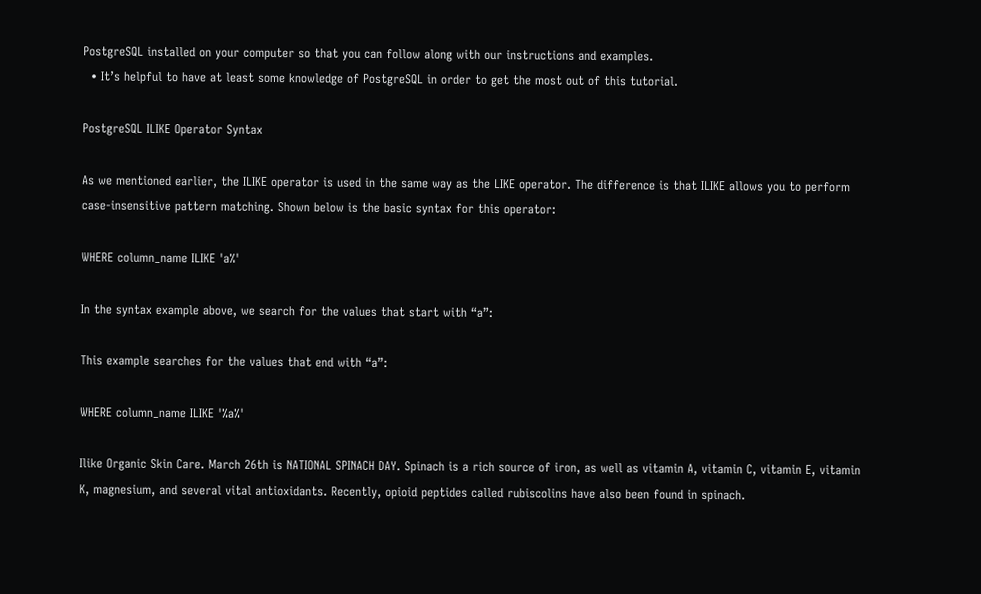PostgreSQL installed on your computer so that you can follow along with our instructions and examples.
  • It’s helpful to have at least some knowledge of PostgreSQL in order to get the most out of this tutorial.

PostgreSQL ILIKE Operator Syntax

As we mentioned earlier, the ILIKE operator is used in the same way as the LIKE operator. The difference is that ILIKE allows you to perform case-insensitive pattern matching. Shown below is the basic syntax for this operator:

WHERE column_name ILIKE 'a%'

In the syntax example above, we search for the values that start with “a”:

This example searches for the values that end with “a”:

WHERE column_name ILIKE '%a%'

Ilike Organic Skin Care. March 26th is NATIONAL SPINACH DAY. Spinach is a rich source of iron, as well as vitamin A, vitamin C, vitamin E, vitamin K, magnesium, and several vital antioxidants. Recently, opioid peptides called rubiscolins have also been found in spinach.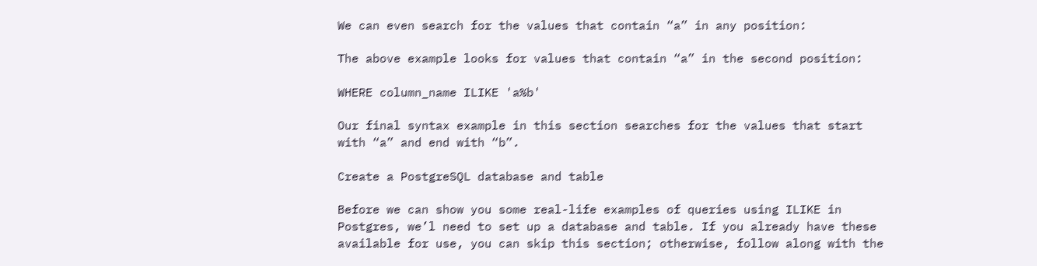We can even search for the values that contain “a” in any position:

The above example looks for values that contain “a” in the second position:

WHERE column_name ILIKE 'a%b'

Our final syntax example in this section searches for the values that start with “a” and end with “b”.

Create a PostgreSQL database and table

Before we can show you some real-life examples of queries using ILIKE in Postgres, we’l need to set up a database and table. If you already have these available for use, you can skip this section; otherwise, follow along with the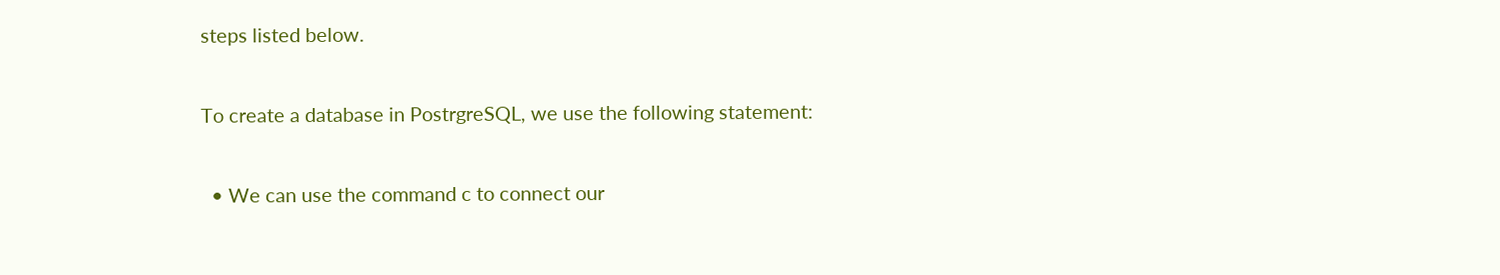steps listed below.

To create a database in PostrgreSQL, we use the following statement:

  • We can use the command c to connect our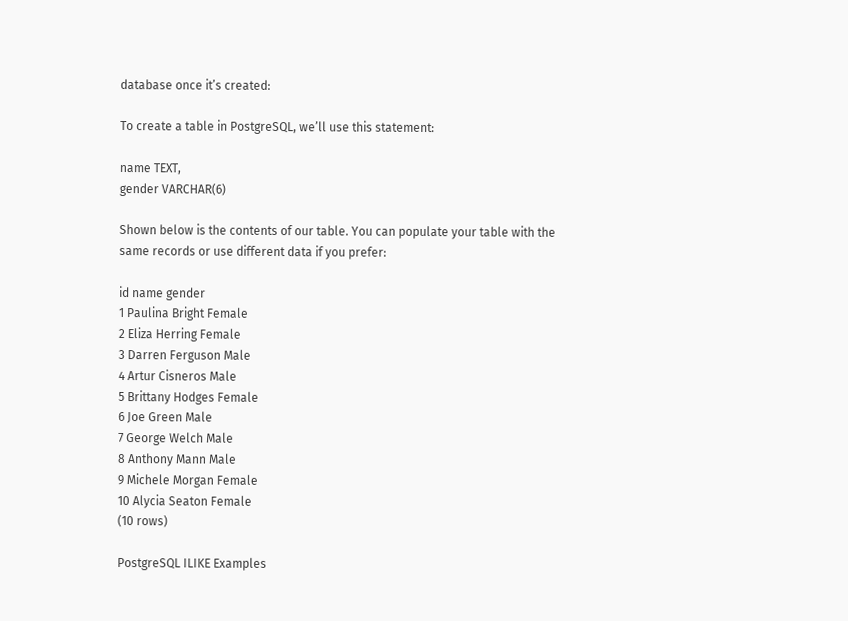database once it’s created:

To create a table in PostgreSQL, we’ll use this statement:

name TEXT,
gender VARCHAR(6)

Shown below is the contents of our table. You can populate your table with the same records or use different data if you prefer:

id name gender
1 Paulina Bright Female
2 Eliza Herring Female
3 Darren Ferguson Male
4 Artur Cisneros Male
5 Brittany Hodges Female
6 Joe Green Male
7 George Welch Male
8 Anthony Mann Male
9 Michele Morgan Female
10 Alycia Seaton Female
(10 rows)

PostgreSQL ILIKE Examples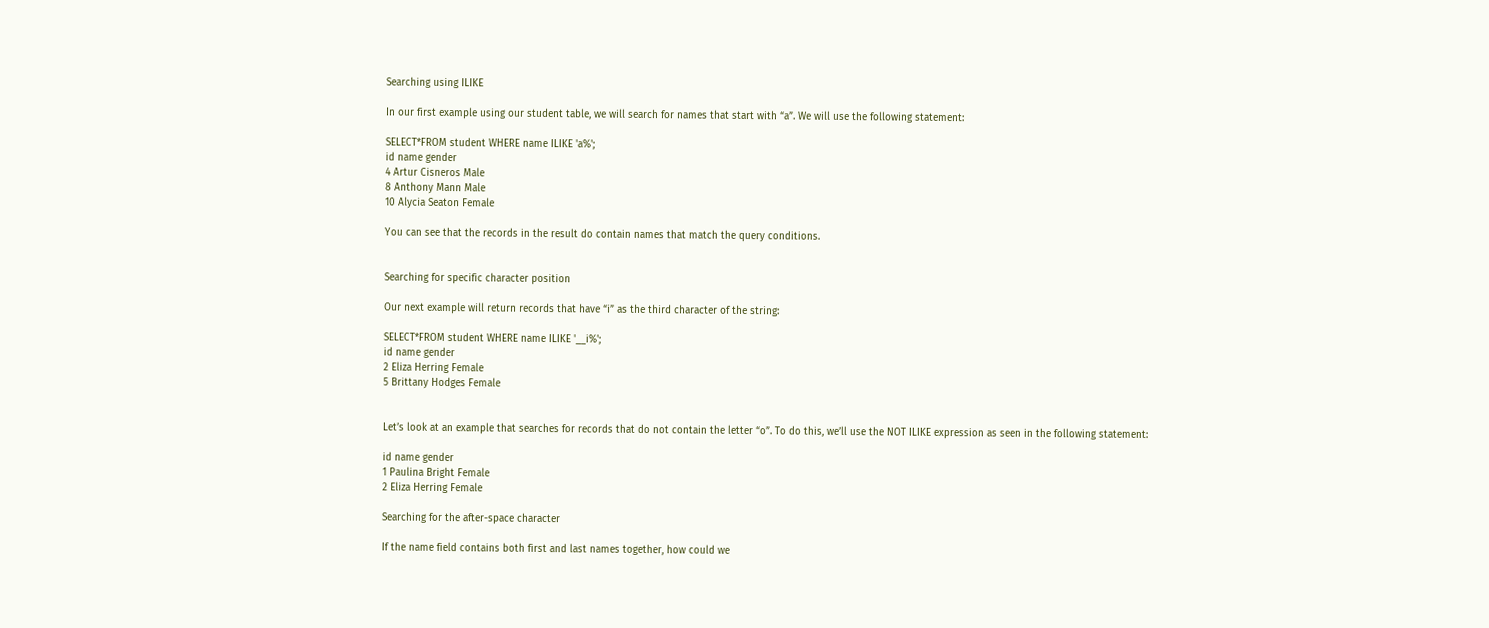Searching using ILIKE

In our first example using our student table, we will search for names that start with “a”. We will use the following statement:

SELECT*FROM student WHERE name ILIKE 'a%';
id name gender
4 Artur Cisneros Male
8 Anthony Mann Male
10 Alycia Seaton Female

You can see that the records in the result do contain names that match the query conditions.


Searching for specific character position

Our next example will return records that have “i” as the third character of the string:

SELECT*FROM student WHERE name ILIKE '__i%';
id name gender
2 Eliza Herring Female
5 Brittany Hodges Female


Let’s look at an example that searches for records that do not contain the letter “o”. To do this, we’ll use the NOT ILIKE expression as seen in the following statement:

id name gender
1 Paulina Bright Female
2 Eliza Herring Female

Searching for the after-space character

If the name field contains both first and last names together, how could we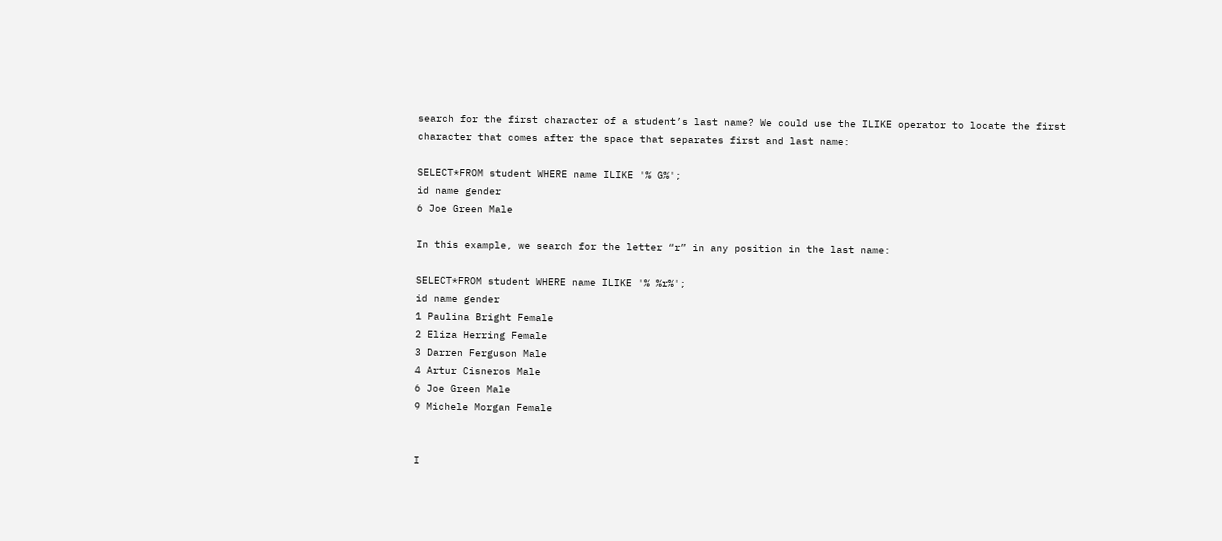search for the first character of a student’s last name? We could use the ILIKE operator to locate the first character that comes after the space that separates first and last name:

SELECT*FROM student WHERE name ILIKE '% G%';
id name gender
6 Joe Green Male

In this example, we search for the letter “r” in any position in the last name:

SELECT*FROM student WHERE name ILIKE '% %r%';
id name gender
1 Paulina Bright Female
2 Eliza Herring Female
3 Darren Ferguson Male
4 Artur Cisneros Male
6 Joe Green Male
9 Michele Morgan Female


I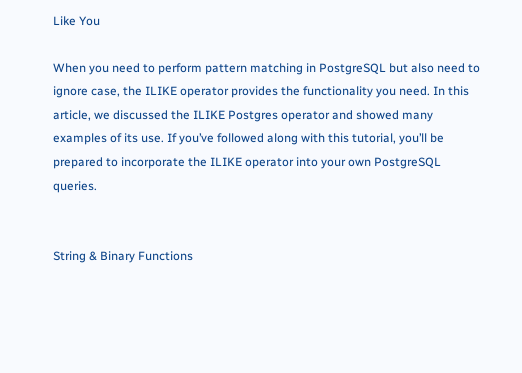Like You

When you need to perform pattern matching in PostgreSQL but also need to ignore case, the ILIKE operator provides the functionality you need. In this article, we discussed the ILIKE Postgres operator and showed many examples of its use. If you’ve followed along with this tutorial, you’ll be prepared to incorporate the ILIKE operator into your own PostgreSQL queries.


String & Binary Functions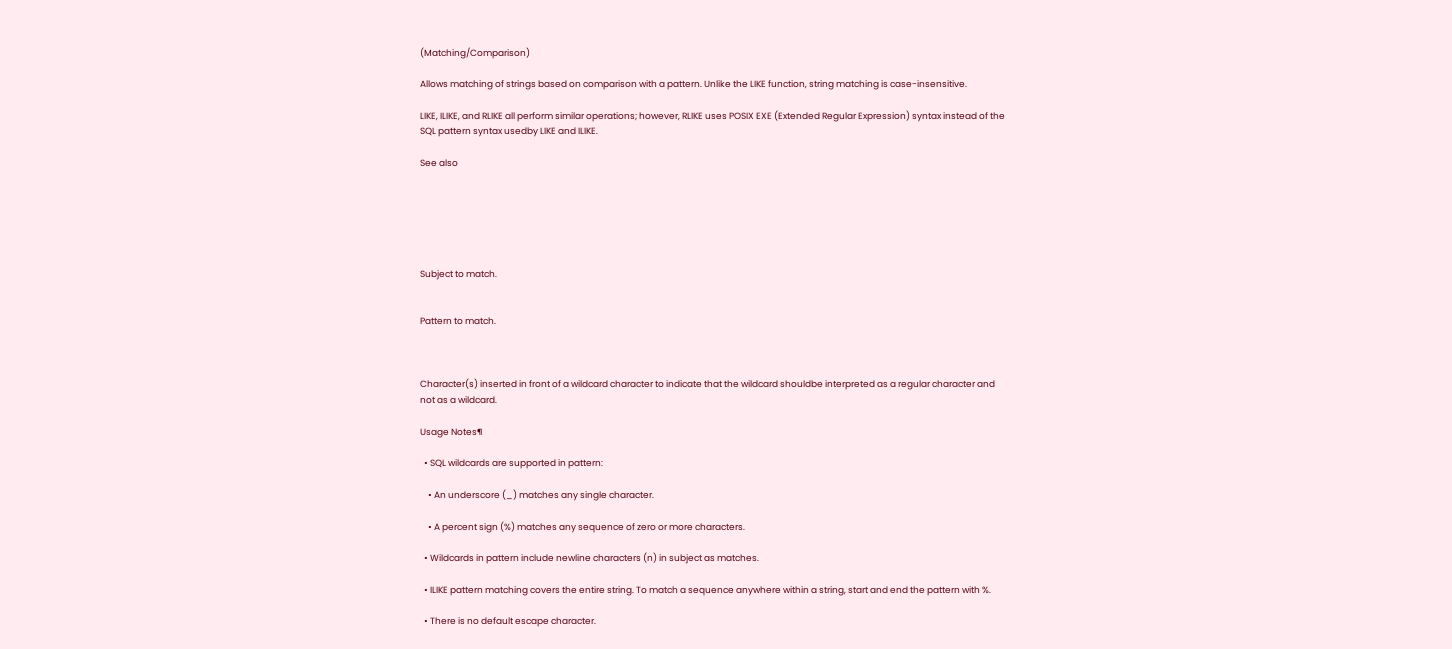(Matching/Comparison)

Allows matching of strings based on comparison with a pattern. Unlike the LIKE function, string matching is case-insensitive.

LIKE, ILIKE, and RLIKE all perform similar operations; however, RLIKE uses POSIX EXE (Extended Regular Expression) syntax instead of the SQL pattern syntax usedby LIKE and ILIKE.

See also






Subject to match.


Pattern to match.



Character(s) inserted in front of a wildcard character to indicate that the wildcard shouldbe interpreted as a regular character and not as a wildcard.

Usage Notes¶

  • SQL wildcards are supported in pattern:

    • An underscore (_) matches any single character.

    • A percent sign (%) matches any sequence of zero or more characters.

  • Wildcards in pattern include newline characters (n) in subject as matches.

  • ILIKE pattern matching covers the entire string. To match a sequence anywhere within a string, start and end the pattern with %.

  • There is no default escape character.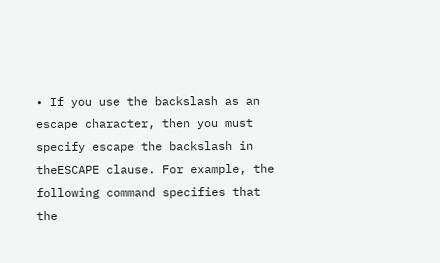• If you use the backslash as an escape character, then you must specify escape the backslash in theESCAPE clause. For example, the following command specifies that the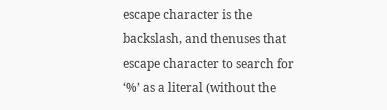escape character is the backslash, and thenuses that escape character to search for ‘%’ as a literal (without the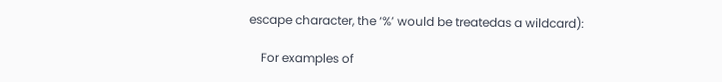escape character, the ‘%’ would be treatedas a wildcard):

    For examples of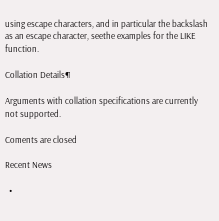using escape characters, and in particular the backslash as an escape character, seethe examples for the LIKE function.

Collation Details¶

Arguments with collation specifications are currently not supported.

Coments are closed

Recent News

  •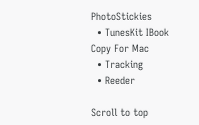PhotoStickies
  • TunesKit IBook Copy For Mac
  • Tracking
  • Reeder

Scroll to top